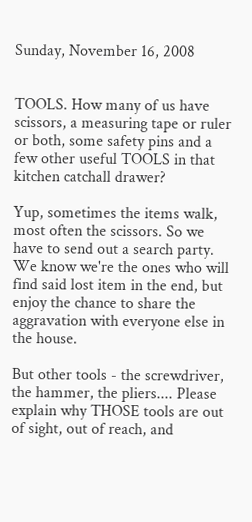Sunday, November 16, 2008


TOOLS. How many of us have scissors, a measuring tape or ruler or both, some safety pins and a few other useful TOOLS in that kitchen catchall drawer?

Yup, sometimes the items walk, most often the scissors. So we have to send out a search party. We know we're the ones who will find said lost item in the end, but enjoy the chance to share the aggravation with everyone else in the house.

But other tools - the screwdriver, the hammer, the pliers.... Please explain why THOSE tools are out of sight, out of reach, and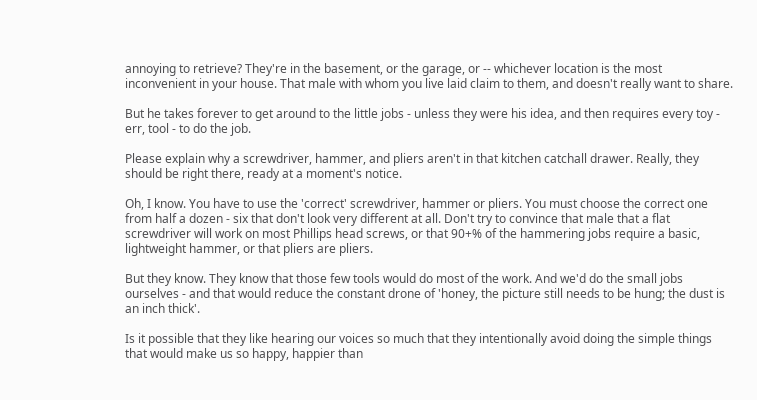annoying to retrieve? They're in the basement, or the garage, or -- whichever location is the most inconvenient in your house. That male with whom you live laid claim to them, and doesn't really want to share.

But he takes forever to get around to the little jobs - unless they were his idea, and then requires every toy - err, tool - to do the job.

Please explain why a screwdriver, hammer, and pliers aren't in that kitchen catchall drawer. Really, they should be right there, ready at a moment's notice.

Oh, I know. You have to use the 'correct' screwdriver, hammer or pliers. You must choose the correct one from half a dozen - six that don't look very different at all. Don't try to convince that male that a flat screwdriver will work on most Phillips head screws, or that 90+% of the hammering jobs require a basic, lightweight hammer, or that pliers are pliers.

But they know. They know that those few tools would do most of the work. And we'd do the small jobs ourselves - and that would reduce the constant drone of 'honey, the picture still needs to be hung; the dust is an inch thick'.

Is it possible that they like hearing our voices so much that they intentionally avoid doing the simple things that would make us so happy, happier than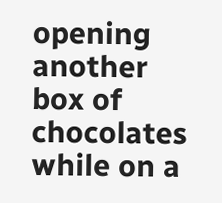opening another box of chocolates while on a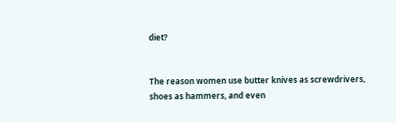diet?


The reason women use butter knives as screwdrivers, shoes as hammers, and even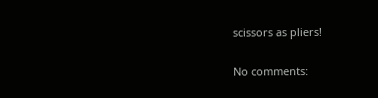scissors as pliers!

No comments: